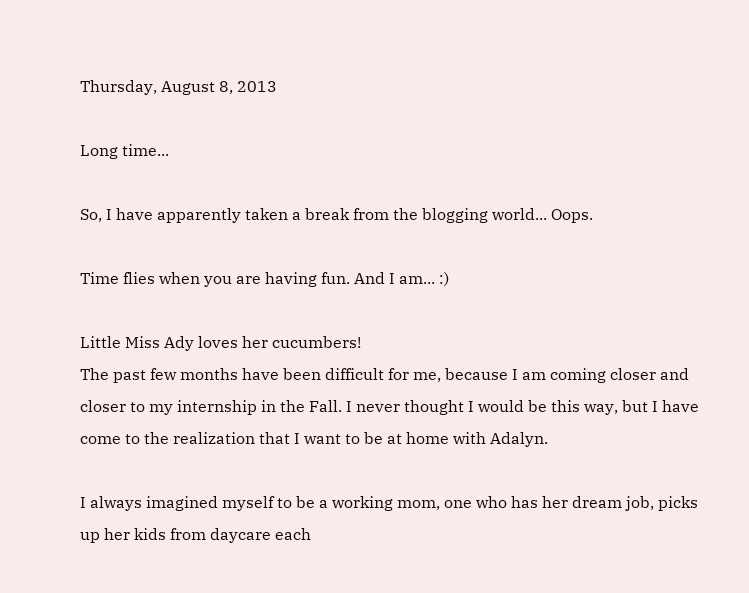Thursday, August 8, 2013

Long time...

So, I have apparently taken a break from the blogging world... Oops.

Time flies when you are having fun. And I am... :)

Little Miss Ady loves her cucumbers!
The past few months have been difficult for me, because I am coming closer and closer to my internship in the Fall. I never thought I would be this way, but I have come to the realization that I want to be at home with Adalyn.

I always imagined myself to be a working mom, one who has her dream job, picks up her kids from daycare each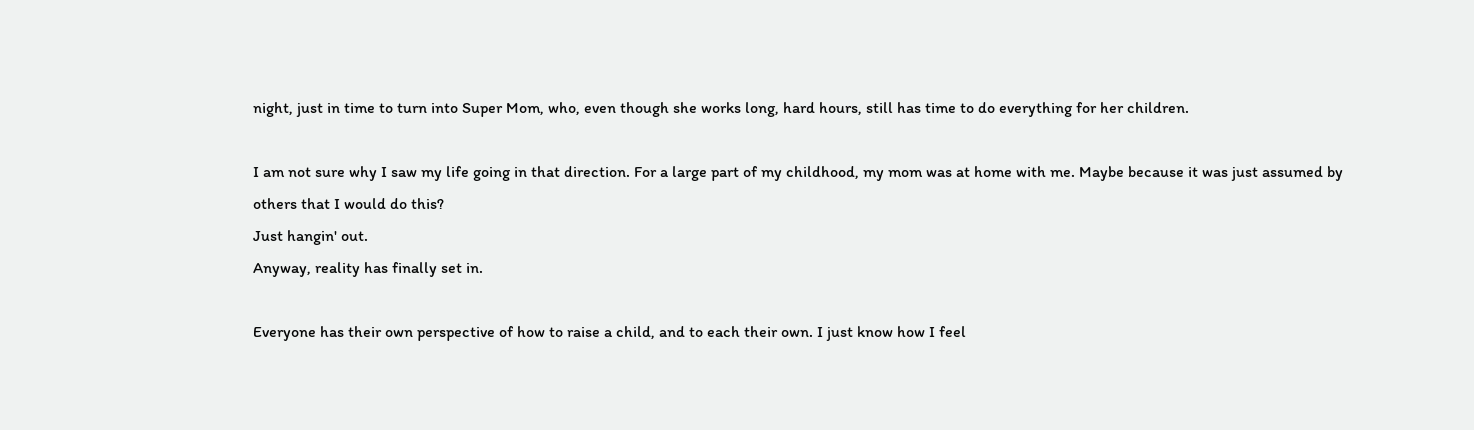night, just in time to turn into Super Mom, who, even though she works long, hard hours, still has time to do everything for her children.

I am not sure why I saw my life going in that direction. For a large part of my childhood, my mom was at home with me. Maybe because it was just assumed by others that I would do this?
Just hangin' out.
Anyway, reality has finally set in.

Everyone has their own perspective of how to raise a child, and to each their own. I just know how I feel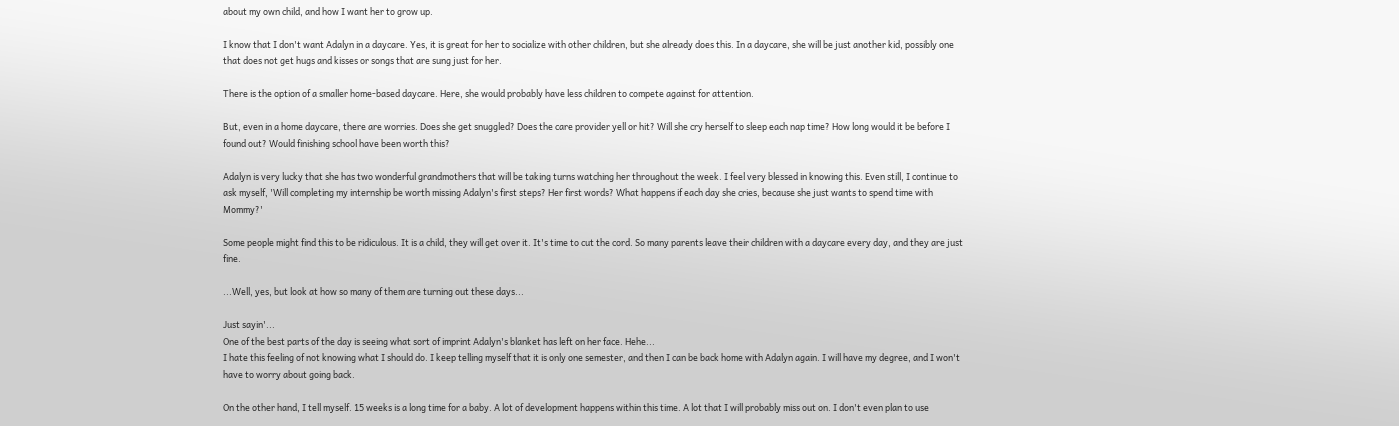about my own child, and how I want her to grow up.

I know that I don't want Adalyn in a daycare. Yes, it is great for her to socialize with other children, but she already does this. In a daycare, she will be just another kid, possibly one that does not get hugs and kisses or songs that are sung just for her.

There is the option of a smaller home-based daycare. Here, she would probably have less children to compete against for attention.

But, even in a home daycare, there are worries. Does she get snuggled? Does the care provider yell or hit? Will she cry herself to sleep each nap time? How long would it be before I found out? Would finishing school have been worth this?

Adalyn is very lucky that she has two wonderful grandmothers that will be taking turns watching her throughout the week. I feel very blessed in knowing this. Even still, I continue to ask myself, 'Will completing my internship be worth missing Adalyn's first steps? Her first words? What happens if each day she cries, because she just wants to spend time with Mommy?'

Some people might find this to be ridiculous. It is a child, they will get over it. It's time to cut the cord. So many parents leave their children with a daycare every day, and they are just fine.

...Well, yes, but look at how so many of them are turning out these days...

Just sayin'...
One of the best parts of the day is seeing what sort of imprint Adalyn's blanket has left on her face. Hehe...
I hate this feeling of not knowing what I should do. I keep telling myself that it is only one semester, and then I can be back home with Adalyn again. I will have my degree, and I won't have to worry about going back.

On the other hand, I tell myself. 15 weeks is a long time for a baby. A lot of development happens within this time. A lot that I will probably miss out on. I don't even plan to use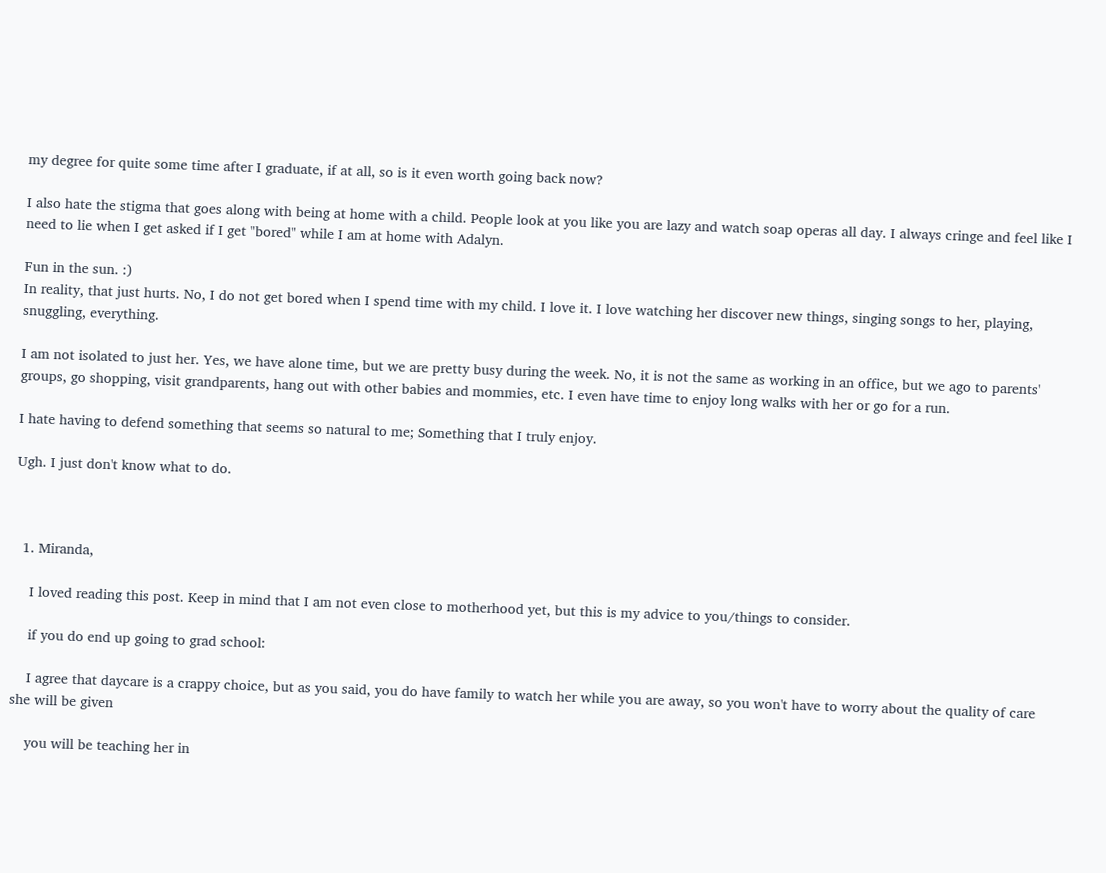my degree for quite some time after I graduate, if at all, so is it even worth going back now?

I also hate the stigma that goes along with being at home with a child. People look at you like you are lazy and watch soap operas all day. I always cringe and feel like I need to lie when I get asked if I get "bored" while I am at home with Adalyn.

Fun in the sun. :)
In reality, that just hurts. No, I do not get bored when I spend time with my child. I love it. I love watching her discover new things, singing songs to her, playing, snuggling, everything.

I am not isolated to just her. Yes, we have alone time, but we are pretty busy during the week. No, it is not the same as working in an office, but we ago to parents' groups, go shopping, visit grandparents, hang out with other babies and mommies, etc. I even have time to enjoy long walks with her or go for a run.

I hate having to defend something that seems so natural to me; Something that I truly enjoy.

Ugh. I just don't know what to do.



  1. Miranda,

    I loved reading this post. Keep in mind that I am not even close to motherhood yet, but this is my advice to you/things to consider.

    if you do end up going to grad school:

    I agree that daycare is a crappy choice, but as you said, you do have family to watch her while you are away, so you won't have to worry about the quality of care she will be given

    you will be teaching her in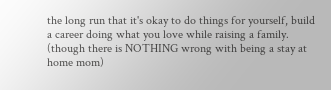the long run that it's okay to do things for yourself, build a career doing what you love while raising a family. (though there is NOTHING wrong with being a stay at home mom)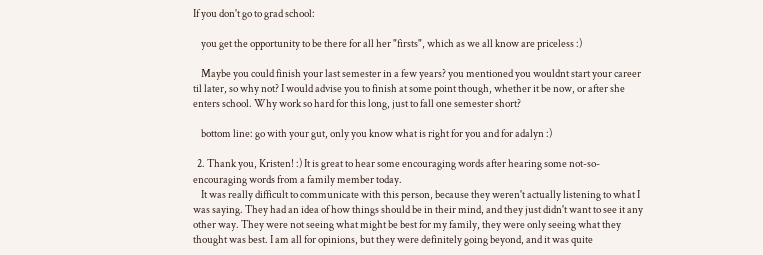If you don't go to grad school:

    you get the opportunity to be there for all her "firsts", which as we all know are priceless :)

    Maybe you could finish your last semester in a few years? you mentioned you wouldnt start your career til later, so why not? I would advise you to finish at some point though, whether it be now, or after she enters school. Why work so hard for this long, just to fall one semester short?

    bottom line: go with your gut, only you know what is right for you and for adalyn :)

  2. Thank you, Kristen! :) It is great to hear some encouraging words after hearing some not-so-encouraging words from a family member today.
    It was really difficult to communicate with this person, because they weren't actually listening to what I was saying. They had an idea of how things should be in their mind, and they just didn't want to see it any other way. They were not seeing what might be best for my family, they were only seeing what they thought was best. I am all for opinions, but they were definitely going beyond, and it was quite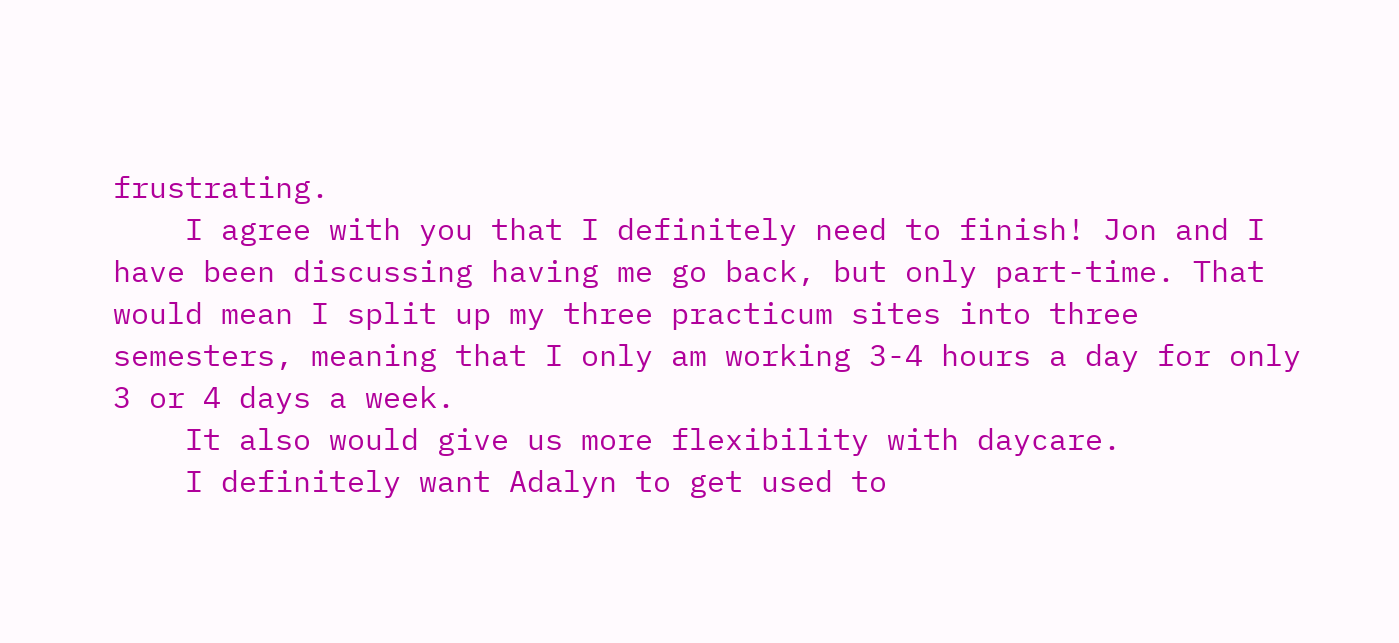frustrating.
    I agree with you that I definitely need to finish! Jon and I have been discussing having me go back, but only part-time. That would mean I split up my three practicum sites into three semesters, meaning that I only am working 3-4 hours a day for only 3 or 4 days a week.
    It also would give us more flexibility with daycare.
    I definitely want Adalyn to get used to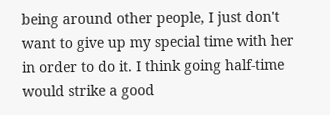being around other people, I just don't want to give up my special time with her in order to do it. I think going half-time would strike a good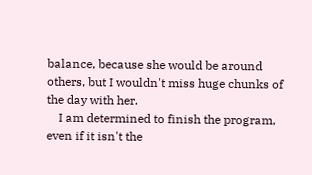balance, because she would be around others, but I wouldn't miss huge chunks of the day with her.
    I am determined to finish the program, even if it isn't the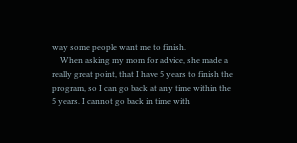way some people want me to finish.
    When asking my mom for advice, she made a really great point, that I have 5 years to finish the program, so I can go back at any time within the 5 years. I cannot go back in time with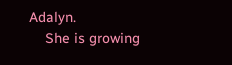Adalyn.
    She is growing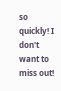so quickly! I don't want to miss out!